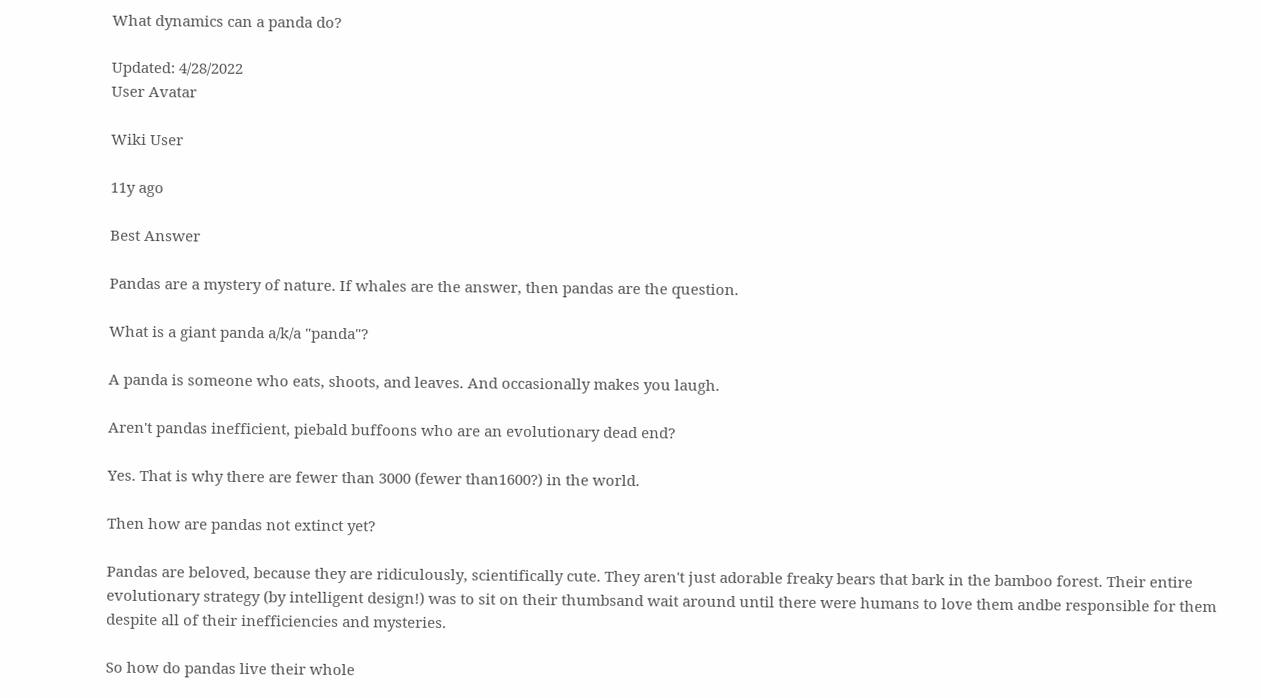What dynamics can a panda do?

Updated: 4/28/2022
User Avatar

Wiki User

11y ago

Best Answer

Pandas are a mystery of nature. If whales are the answer, then pandas are the question.

What is a giant panda a/k/a "panda"?

A panda is someone who eats, shoots, and leaves. And occasionally makes you laugh.

Aren't pandas inefficient, piebald buffoons who are an evolutionary dead end?

Yes. That is why there are fewer than 3000 (fewer than1600?) in the world.

Then how are pandas not extinct yet?

Pandas are beloved, because they are ridiculously, scientifically cute. They aren't just adorable freaky bears that bark in the bamboo forest. Their entire evolutionary strategy (by intelligent design!) was to sit on their thumbsand wait around until there were humans to love them andbe responsible for them despite all of their inefficiencies and mysteries.

So how do pandas live their whole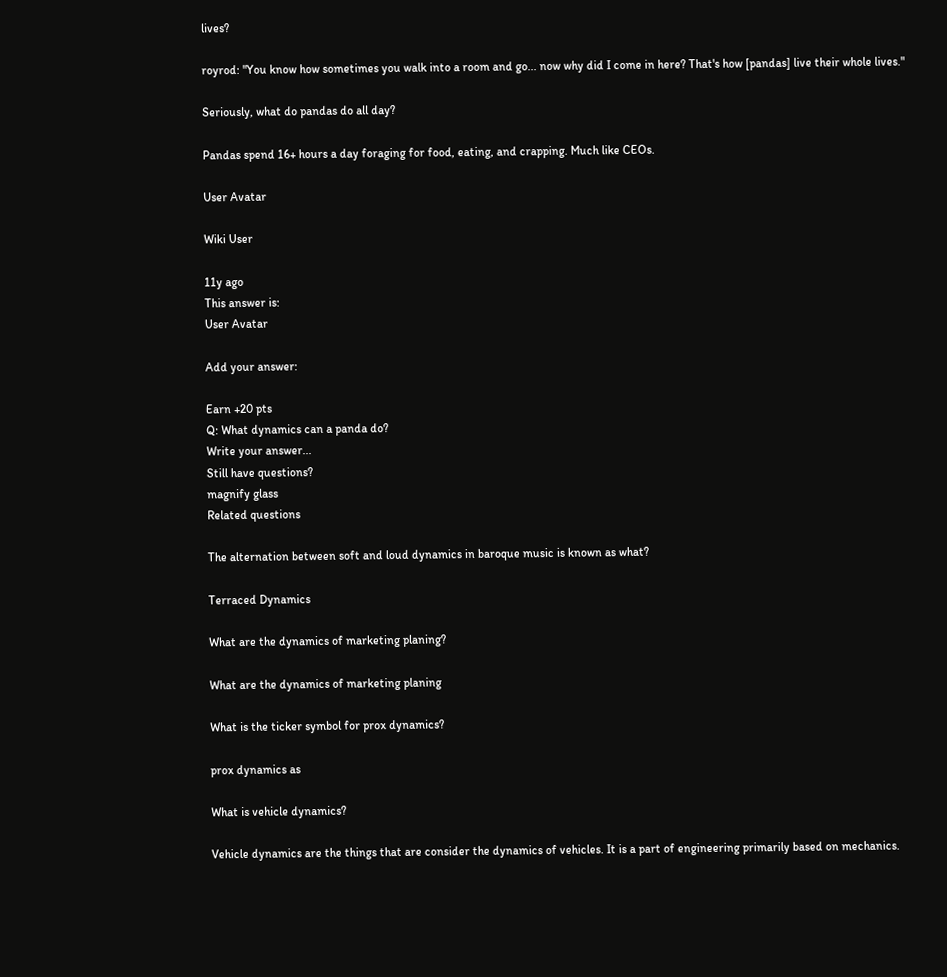lives?

royrod: "You know how sometimes you walk into a room and go... now why did I come in here? That's how [pandas] live their whole lives."

Seriously, what do pandas do all day?

Pandas spend 16+ hours a day foraging for food, eating, and crapping. Much like CEOs.

User Avatar

Wiki User

11y ago
This answer is:
User Avatar

Add your answer:

Earn +20 pts
Q: What dynamics can a panda do?
Write your answer...
Still have questions?
magnify glass
Related questions

The alternation between soft and loud dynamics in baroque music is known as what?

Terraced Dynamics

What are the dynamics of marketing planing?

What are the dynamics of marketing planing

What is the ticker symbol for prox dynamics?

prox dynamics as

What is vehicle dynamics?

Vehicle dynamics are the things that are consider the dynamics of vehicles. It is a part of engineering primarily based on mechanics.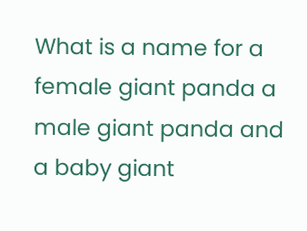What is a name for a female giant panda a male giant panda and a baby giant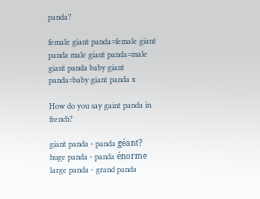panda?

female giant panda=female giant panda male giant panda=male giant panda baby giant panda=baby giant panda x

How do you say gaint panda in french?

giant panda - panda géant? huge panda - panda énorme large panda - grand panda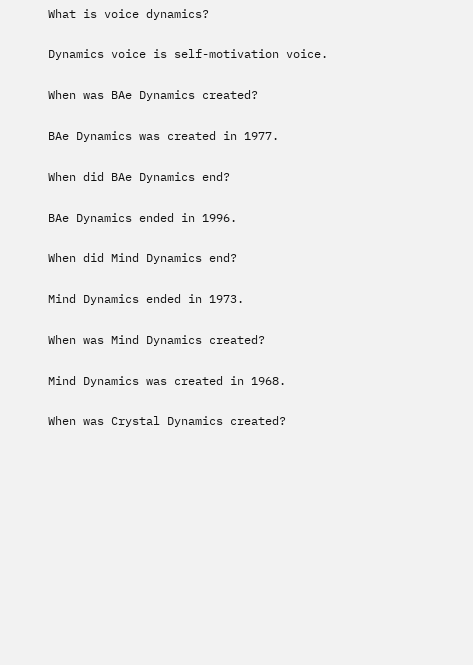What is voice dynamics?

Dynamics voice is self-motivation voice.

When was BAe Dynamics created?

BAe Dynamics was created in 1977.

When did BAe Dynamics end?

BAe Dynamics ended in 1996.

When did Mind Dynamics end?

Mind Dynamics ended in 1973.

When was Mind Dynamics created?

Mind Dynamics was created in 1968.

When was Crystal Dynamics created?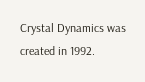Crystal Dynamics was created in 1992.